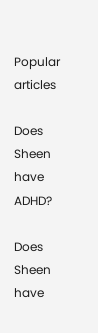Popular articles

Does Sheen have ADHD?

Does Sheen have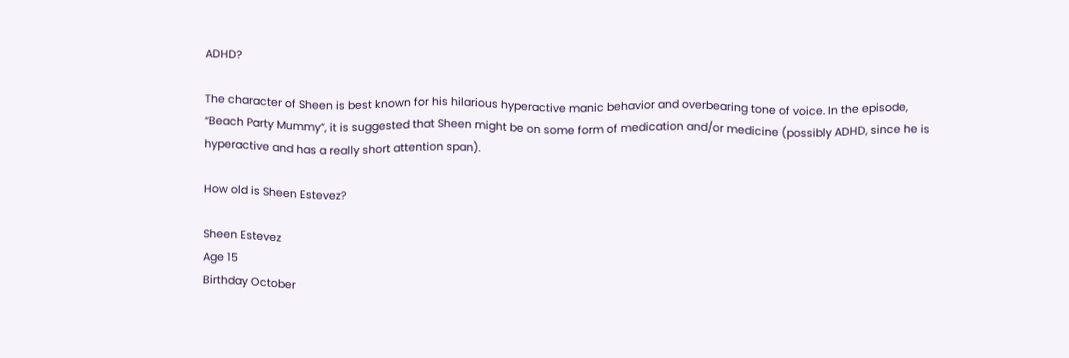ADHD?

The character of Sheen is best known for his hilarious hyperactive manic behavior and overbearing tone of voice. In the episode, “Beach Party Mummy”, it is suggested that Sheen might be on some form of medication and/or medicine (possibly ADHD, since he is hyperactive and has a really short attention span).

How old is Sheen Estevez?

Sheen Estevez
Age 15
Birthday October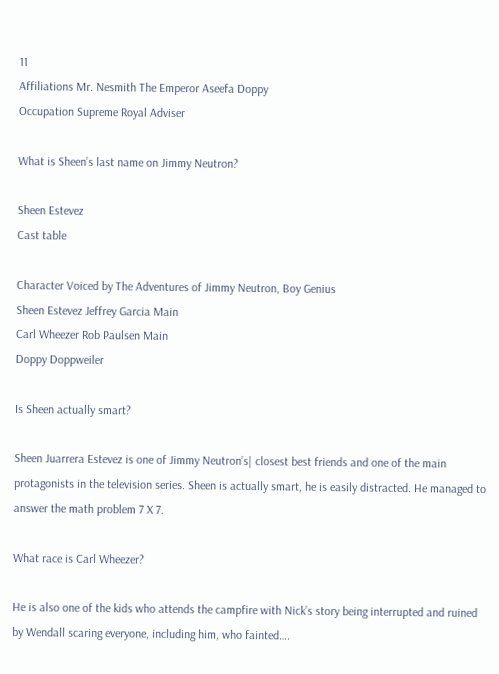11
Affiliations Mr. Nesmith The Emperor Aseefa Doppy
Occupation Supreme Royal Adviser

What is Sheen’s last name on Jimmy Neutron?

Sheen Estevez
Cast table

Character Voiced by The Adventures of Jimmy Neutron, Boy Genius
Sheen Estevez Jeffrey Garcia Main
Carl Wheezer Rob Paulsen Main
Doppy Doppweiler

Is Sheen actually smart?

Sheen Juarrera Estevez is one of Jimmy Neutron’s| closest best friends and one of the main protagonists in the television series. Sheen is actually smart, he is easily distracted. He managed to answer the math problem 7 X 7.

What race is Carl Wheezer?

He is also one of the kids who attends the campfire with Nick’s story being interrupted and ruined by Wendall scaring everyone, including him, who fainted….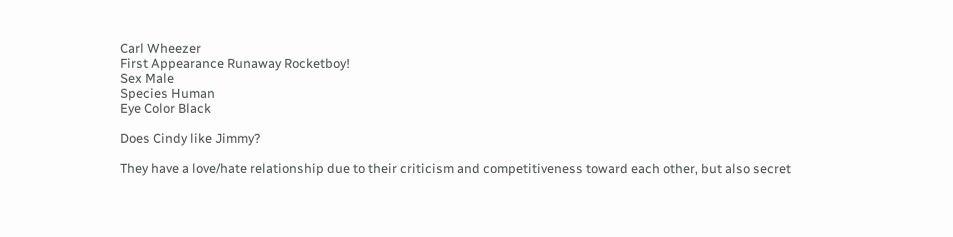Carl Wheezer
First Appearance Runaway Rocketboy!
Sex Male
Species Human
Eye Color Black

Does Cindy like Jimmy?

They have a love/hate relationship due to their criticism and competitiveness toward each other, but also secret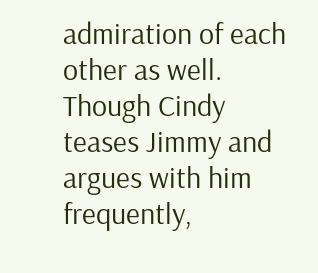admiration of each other as well. Though Cindy teases Jimmy and argues with him frequently,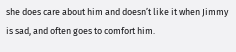she does care about him and doesn’t like it when Jimmy is sad, and often goes to comfort him.